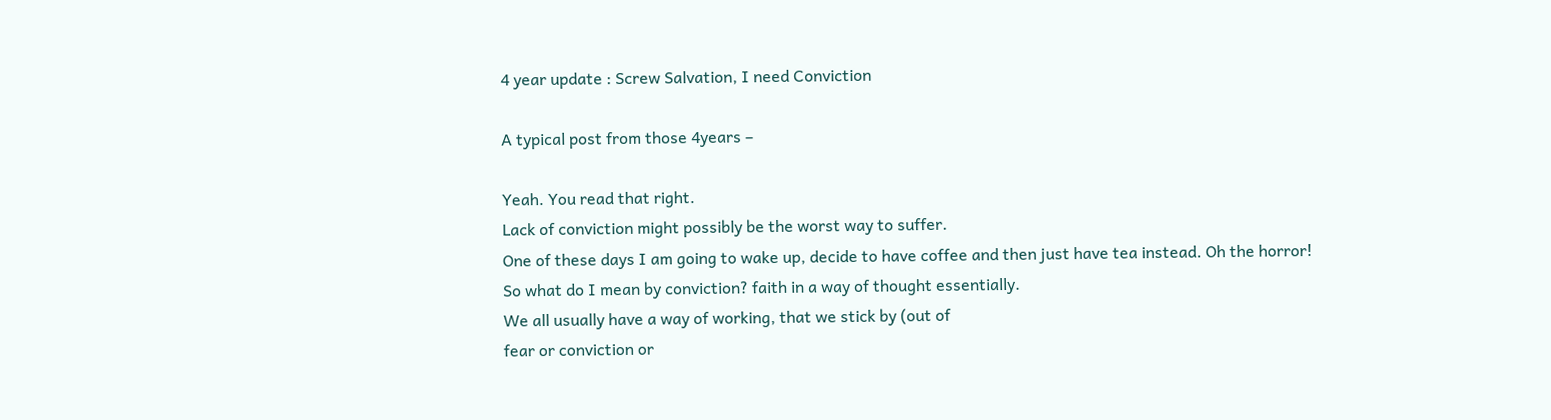4 year update : Screw Salvation, I need Conviction

A typical post from those 4years –

Yeah. You read that right.
Lack of conviction might possibly be the worst way to suffer.
One of these days I am going to wake up, decide to have coffee and then just have tea instead. Oh the horror!
So what do I mean by conviction? faith in a way of thought essentially.
We all usually have a way of working, that we stick by (out of
fear or conviction or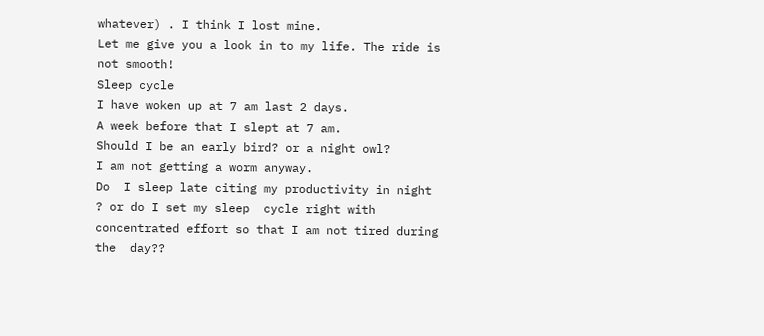whatever) . I think I lost mine.
Let me give you a look in to my life. The ride is not smooth!
Sleep cycle
I have woken up at 7 am last 2 days.
A week before that I slept at 7 am.
Should I be an early bird? or a night owl?
I am not getting a worm anyway.
Do  I sleep late citing my productivity in night ? or do I set my sleep  cycle right with concentrated effort so that I am not tired during the  day??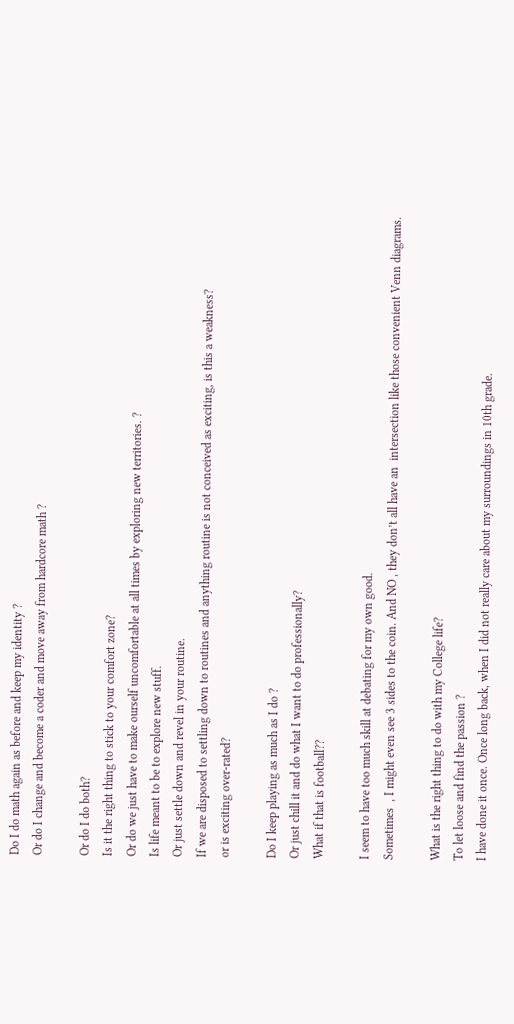Do I do math again as before and keep my identity ?
Or do I change and become a coder and move away from hardcore math ?

Or do I do both?
Is it the right thing to stick to your comfort zone?
Or do we just have to make ourself uncomfortable at all times by exploring new territories. ?
Is life meant to be to explore new stuff.
Or just settle down and revel in your routine.
If we are disposed to settling down to routines and anything routine is not conceived as exciting, is this a weakness?
or is exciting over-rated?

Do I keep playing as much as I do ?
Or just chill it and do what I want to do professionally?
What if that is football??

I seem to have too much skill at debating for my own good.
Sometimes  , I might even see 3 sides to the coin. And NO , they don’t all have an  intersection like those convenient Venn diagrams.

What is the right thing to do with my College life?
To let loose and find the passion ?
I have done it once. Once long back, when I did not really care about my surroundings in 10th grade.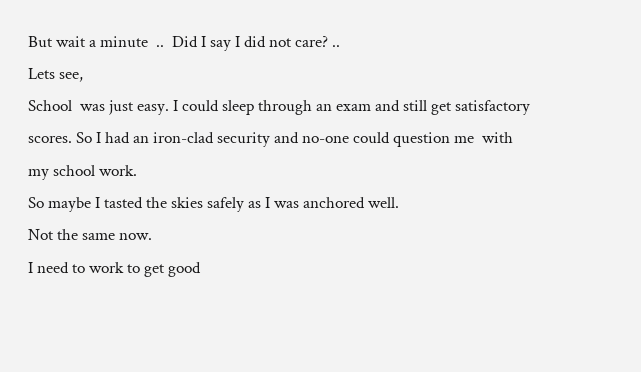But wait a minute  ..  Did I say I did not care? ..
Lets see,
School  was just easy. I could sleep through an exam and still get satisfactory  scores. So I had an iron-clad security and no-one could question me  with my school work.
So maybe I tasted the skies safely as I was anchored well.
Not the same now.
I need to work to get good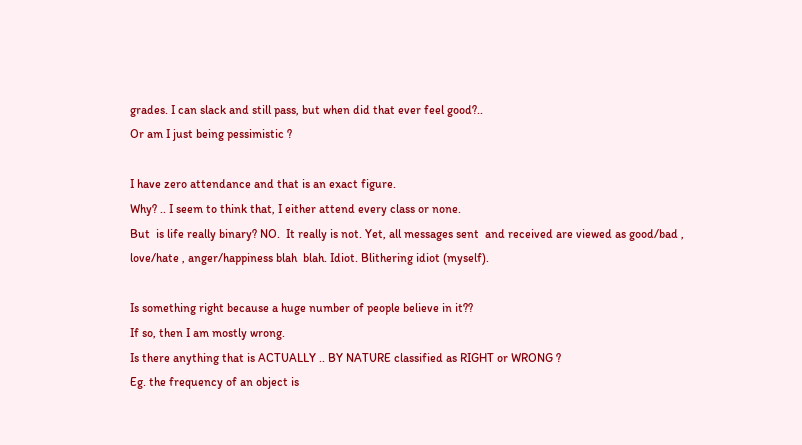grades. I can slack and still pass, but when did that ever feel good?..
Or am I just being pessimistic ?

I have zero attendance and that is an exact figure.
Why? .. I seem to think that, I either attend every class or none.
But  is life really binary? NO.  It really is not. Yet, all messages sent  and received are viewed as good/bad , love/hate , anger/happiness blah  blah. Idiot. Blithering idiot (myself).

Is something right because a huge number of people believe in it??
If so, then I am mostly wrong.
Is there anything that is ACTUALLY .. BY NATURE classified as RIGHT or WRONG ?
Eg. the frequency of an object is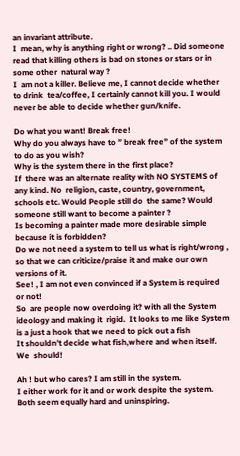an invariant attribute.
I  mean, why is anything right or wrong? .. Did someone read that killing others is bad on stones or stars or in some other  natural way ?
I  am not a killer. Believe me, I cannot decide whether to drink  tea/coffee, I certainly cannot kill you. I would never be able to decide whether gun/knife.

Do what you want! Break free!
Why do you always have to ” break free” of the system to do as you wish?
Why is the system there in the first place?
If  there was an alternate reality with NO SYSTEMS of any kind. No  religion, caste, country, government, schools etc. Would People still do  the same? Would someone still want to become a painter ?
Is becoming a painter made more desirable simple because it is forbidden?
Do we not need a system to tell us what is right/wrong , so that we can criticize/praise it and make our own versions of it.
See! , I am not even convinced if a System is required or not!
So  are people now overdoing it? with all the System ideology and making it  rigid.  It looks to me like System is a just a hook that we need to pick out a fish
It shouldn’t decide what fish,where and when itself. We  should!

Ah ! but who cares? I am still in the system.
I either work for it and or work despite the system.
Both seem equally hard and uninspiring.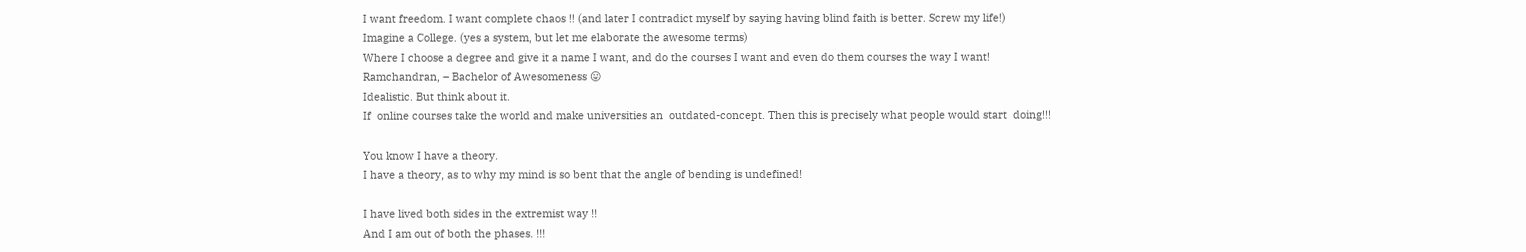I want freedom. I want complete chaos !! (and later I contradict myself by saying having blind faith is better. Screw my life!)
Imagine a College. (yes a system, but let me elaborate the awesome terms)
Where I choose a degree and give it a name I want, and do the courses I want and even do them courses the way I want!
Ramchandran, – Bachelor of Awesomeness 😛
Idealistic. But think about it.
If  online courses take the world and make universities an  outdated-concept. Then this is precisely what people would start  doing!!!

You know I have a theory.
I have a theory, as to why my mind is so bent that the angle of bending is undefined!

I have lived both sides in the extremist way !!
And I am out of both the phases. !!!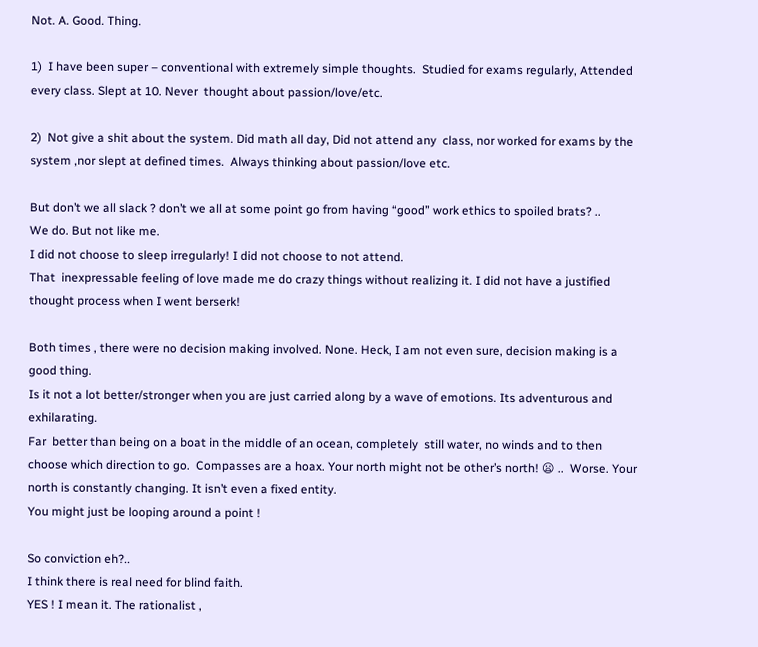Not. A. Good. Thing.

1)  I have been super – conventional with extremely simple thoughts.  Studied for exams regularly, Attended every class. Slept at 10. Never  thought about passion/love/etc.

2)  Not give a shit about the system. Did math all day, Did not attend any  class, nor worked for exams by the system ,nor slept at defined times.  Always thinking about passion/love etc.

But don’t we all slack ? don’t we all at some point go from having “good” work ethics to spoiled brats? ..
We do. But not like me.
I did not choose to sleep irregularly! I did not choose to not attend.
That  inexpressable feeling of love made me do crazy things without realizing it. I did not have a justified thought process when I went berserk!

Both times , there were no decision making involved. None. Heck, I am not even sure, decision making is a good thing.
Is it not a lot better/stronger when you are just carried along by a wave of emotions. Its adventurous and exhilarating.
Far  better than being on a boat in the middle of an ocean, completely  still water, no winds and to then choose which direction to go.  Compasses are a hoax. Your north might not be other’s north! 😦 ..  Worse. Your north is constantly changing. It isn’t even a fixed entity.
You might just be looping around a point !

So conviction eh?..
I think there is real need for blind faith.
YES ! I mean it. The rationalist ,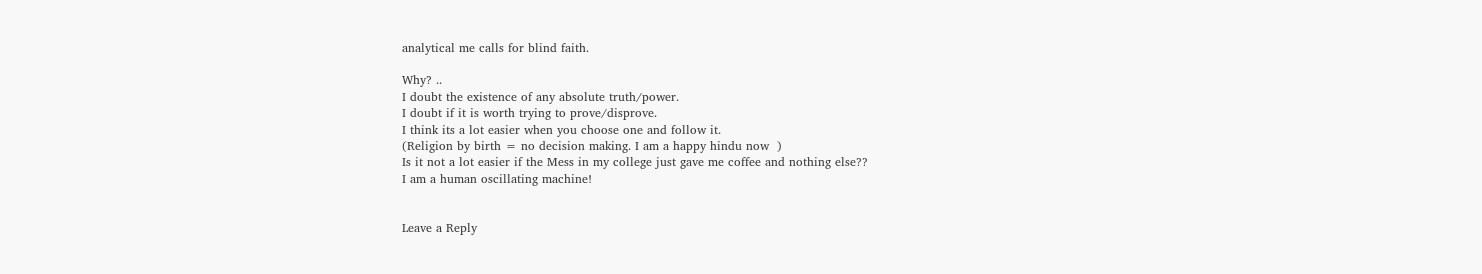analytical me calls for blind faith.

Why? ..
I doubt the existence of any absolute truth/power.
I doubt if it is worth trying to prove/disprove.
I think its a lot easier when you choose one and follow it.
(Religion by birth = no decision making. I am a happy hindu now  )
Is it not a lot easier if the Mess in my college just gave me coffee and nothing else??
I am a human oscillating machine!


Leave a Reply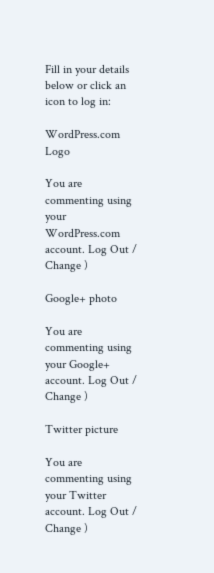Fill in your details below or click an icon to log in:

WordPress.com Logo

You are commenting using your WordPress.com account. Log Out /  Change )

Google+ photo

You are commenting using your Google+ account. Log Out /  Change )

Twitter picture

You are commenting using your Twitter account. Log Out /  Change )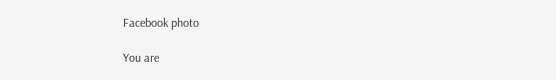Facebook photo

You are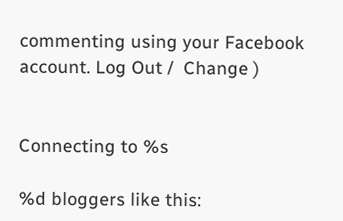commenting using your Facebook account. Log Out /  Change )


Connecting to %s

%d bloggers like this: